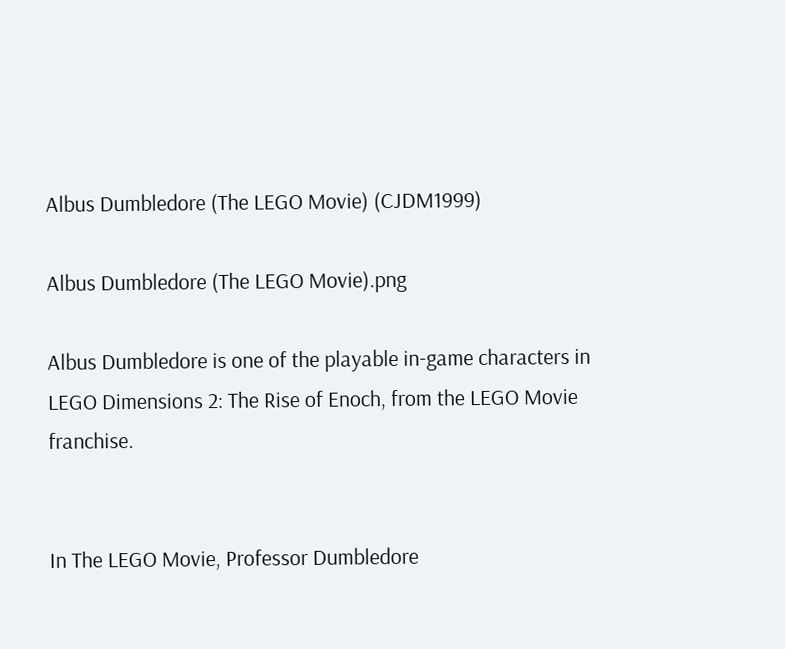Albus Dumbledore (The LEGO Movie) (CJDM1999)

Albus Dumbledore (The LEGO Movie).png

Albus Dumbledore is one of the playable in-game characters in LEGO Dimensions 2: The Rise of Enoch, from the LEGO Movie franchise.


In The LEGO Movie, Professor Dumbledore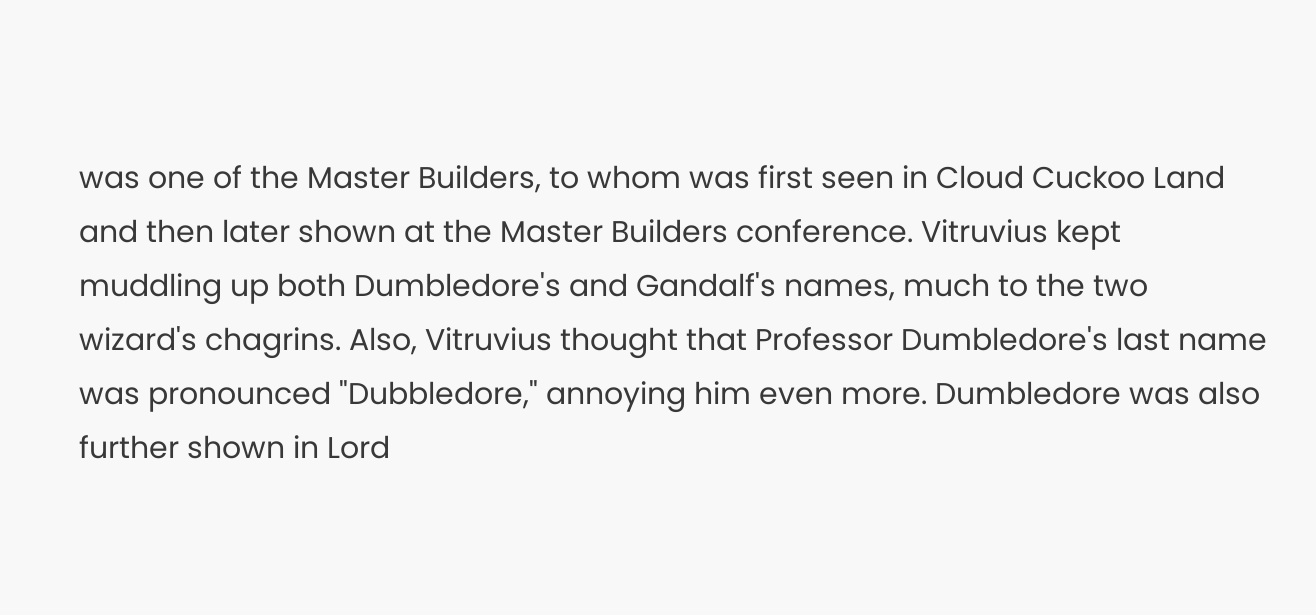was one of the Master Builders, to whom was first seen in Cloud Cuckoo Land and then later shown at the Master Builders conference. Vitruvius kept muddling up both Dumbledore's and Gandalf's names, much to the two wizard's chagrins. Also, Vitruvius thought that Professor Dumbledore's last name was pronounced "Dubbledore," annoying him even more. Dumbledore was also further shown in Lord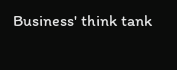Business' think tank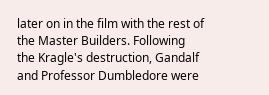later on in the film with the rest of the Master Builders. Following the Kragle's destruction, Gandalf and Professor Dumbledore were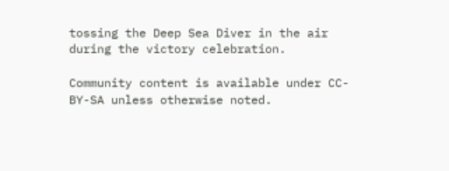tossing the Deep Sea Diver in the air during the victory celebration.

Community content is available under CC-BY-SA unless otherwise noted.